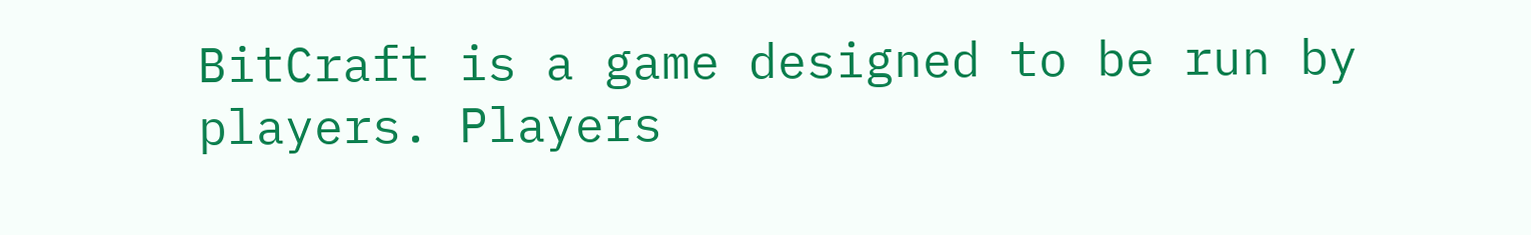BitCraft is a game designed to be run by players. Players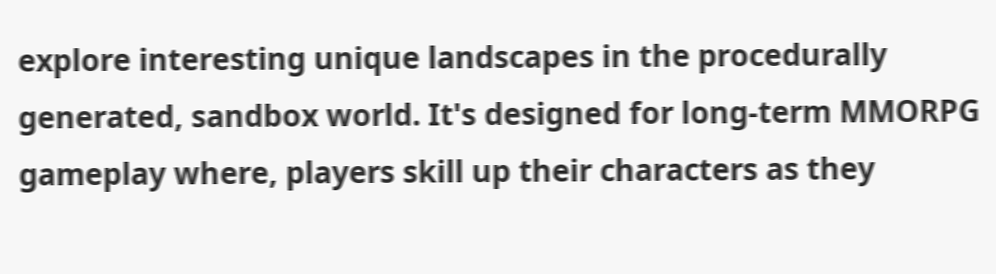explore interesting unique landscapes in the procedurally generated, sandbox world. It's designed for long-term MMORPG gameplay where, players skill up their characters as they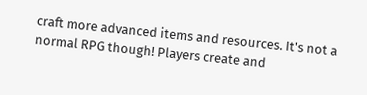craft more advanced items and resources. It's not a normal RPG though! Players create and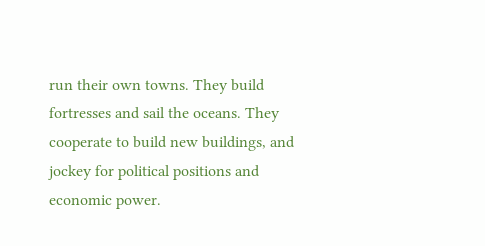run their own towns. They build fortresses and sail the oceans. They cooperate to build new buildings, and jockey for political positions and economic power.